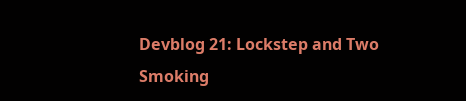Devblog 21: Lockstep and Two Smoking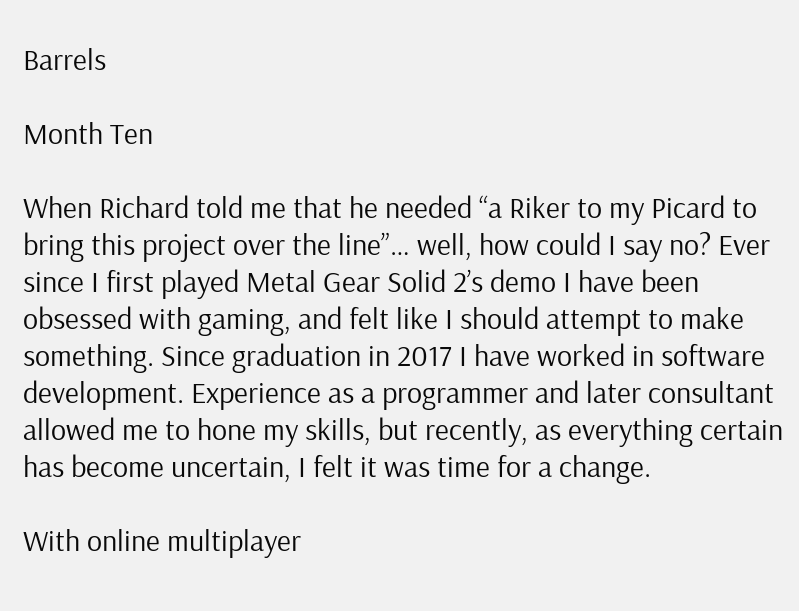Barrels

Month Ten

When Richard told me that he needed “a Riker to my Picard to bring this project over the line”… well, how could I say no? Ever since I first played Metal Gear Solid 2’s demo I have been obsessed with gaming, and felt like I should attempt to make something. Since graduation in 2017 I have worked in software development. Experience as a programmer and later consultant allowed me to hone my skills, but recently, as everything certain has become uncertain, I felt it was time for a change.

With online multiplayer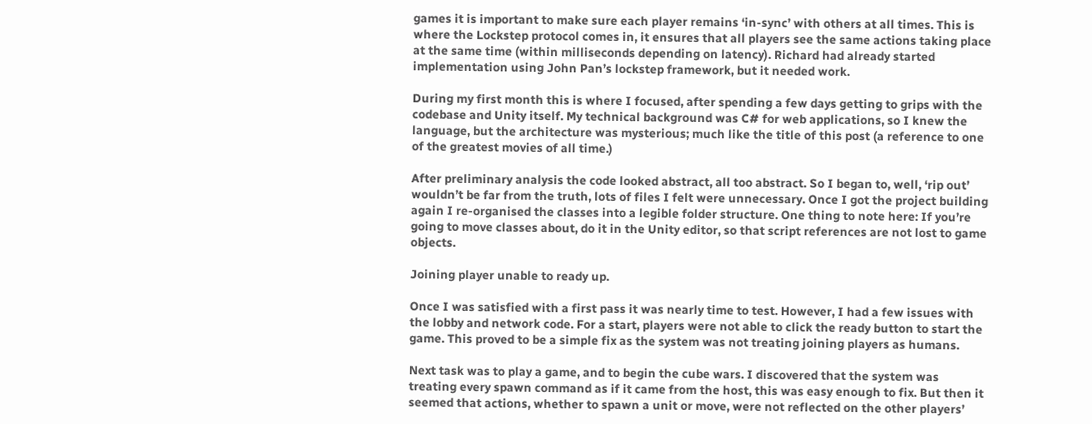games it is important to make sure each player remains ‘in-sync’ with others at all times. This is where the Lockstep protocol comes in, it ensures that all players see the same actions taking place at the same time (within milliseconds depending on latency). Richard had already started implementation using John Pan’s lockstep framework, but it needed work.

During my first month this is where I focused, after spending a few days getting to grips with the codebase and Unity itself. My technical background was C# for web applications, so I knew the language, but the architecture was mysterious; much like the title of this post (a reference to one of the greatest movies of all time.)

After preliminary analysis the code looked abstract, all too abstract. So I began to, well, ‘rip out’ wouldn’t be far from the truth, lots of files I felt were unnecessary. Once I got the project building again I re-organised the classes into a legible folder structure. One thing to note here: If you’re going to move classes about, do it in the Unity editor, so that script references are not lost to game objects.

Joining player unable to ready up.

Once I was satisfied with a first pass it was nearly time to test. However, I had a few issues with the lobby and network code. For a start, players were not able to click the ready button to start the game. This proved to be a simple fix as the system was not treating joining players as humans.

Next task was to play a game, and to begin the cube wars. I discovered that the system was treating every spawn command as if it came from the host, this was easy enough to fix. But then it seemed that actions, whether to spawn a unit or move, were not reflected on the other players’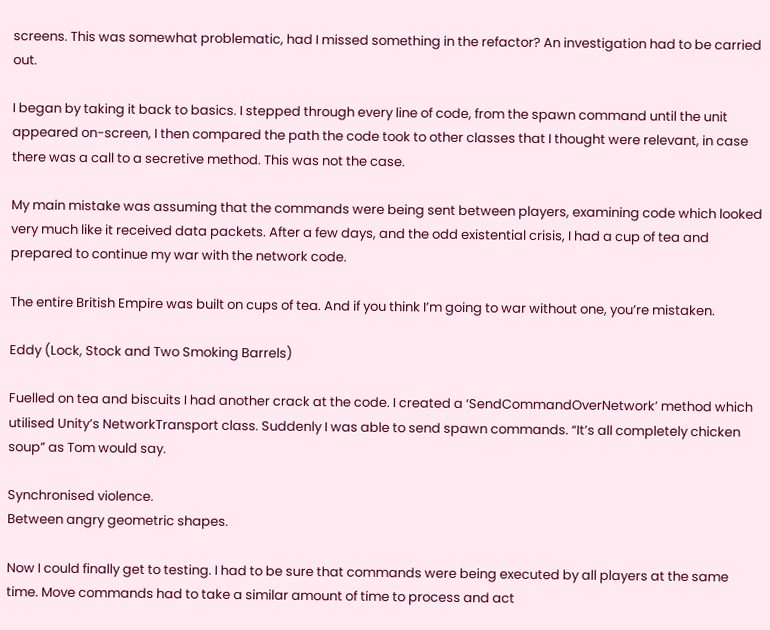screens. This was somewhat problematic, had I missed something in the refactor? An investigation had to be carried out.

I began by taking it back to basics. I stepped through every line of code, from the spawn command until the unit appeared on-screen, I then compared the path the code took to other classes that I thought were relevant, in case there was a call to a secretive method. This was not the case.

My main mistake was assuming that the commands were being sent between players, examining code which looked very much like it received data packets. After a few days, and the odd existential crisis, I had a cup of tea and prepared to continue my war with the network code.

The entire British Empire was built on cups of tea. And if you think I’m going to war without one, you’re mistaken.

Eddy (Lock, Stock and Two Smoking Barrels)

Fuelled on tea and biscuits I had another crack at the code. I created a ‘SendCommandOverNetwork’ method which utilised Unity’s NetworkTransport class. Suddenly I was able to send spawn commands. “It’s all completely chicken soup” as Tom would say.

Synchronised violence.
Between angry geometric shapes.

Now I could finally get to testing. I had to be sure that commands were being executed by all players at the same time. Move commands had to take a similar amount of time to process and act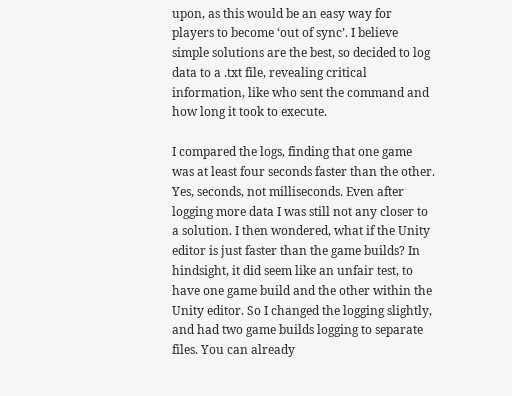upon, as this would be an easy way for players to become ‘out of sync’. I believe simple solutions are the best, so decided to log data to a .txt file, revealing critical information, like who sent the command and how long it took to execute.

I compared the logs, finding that one game was at least four seconds faster than the other. Yes, seconds, not milliseconds. Even after logging more data I was still not any closer to a solution. I then wondered, what if the Unity editor is just faster than the game builds? In hindsight, it did seem like an unfair test, to have one game build and the other within the Unity editor. So I changed the logging slightly, and had two game builds logging to separate files. You can already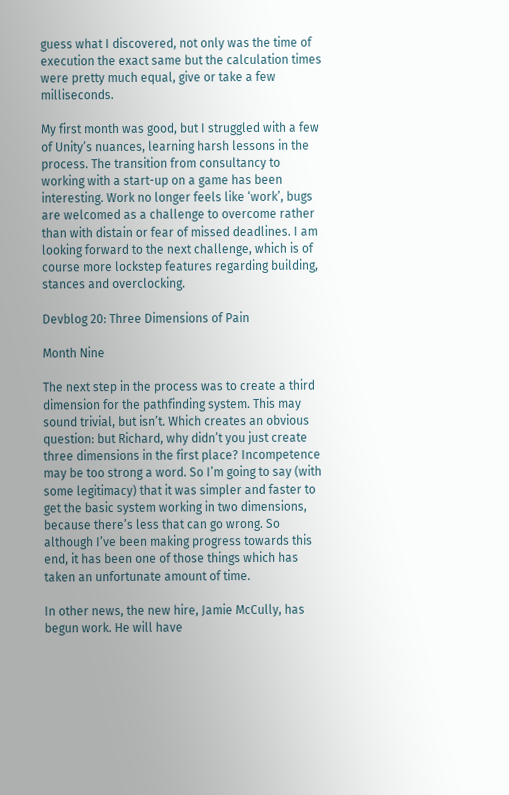guess what I discovered, not only was the time of execution the exact same but the calculation times were pretty much equal, give or take a few milliseconds.

My first month was good, but I struggled with a few of Unity’s nuances, learning harsh lessons in the process. The transition from consultancy to working with a start-up on a game has been interesting. Work no longer feels like ‘work’, bugs are welcomed as a challenge to overcome rather than with distain or fear of missed deadlines. I am looking forward to the next challenge, which is of course more lockstep features regarding building, stances and overclocking.

Devblog 20: Three Dimensions of Pain

Month Nine

The next step in the process was to create a third dimension for the pathfinding system. This may sound trivial, but isn’t. Which creates an obvious question: but Richard, why didn’t you just create three dimensions in the first place? Incompetence may be too strong a word. So I’m going to say (with some legitimacy) that it was simpler and faster to get the basic system working in two dimensions, because there’s less that can go wrong. So although I’ve been making progress towards this end, it has been one of those things which has taken an unfortunate amount of time.

In other news, the new hire, Jamie McCully, has begun work. He will have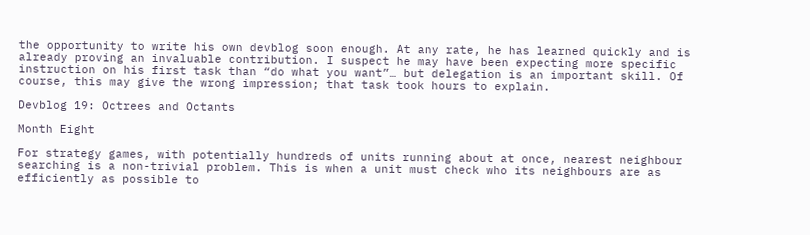the opportunity to write his own devblog soon enough. At any rate, he has learned quickly and is already proving an invaluable contribution. I suspect he may have been expecting more specific instruction on his first task than “do what you want”… but delegation is an important skill. Of course, this may give the wrong impression; that task took hours to explain.

Devblog 19: Octrees and Octants

Month Eight

For strategy games, with potentially hundreds of units running about at once, nearest neighbour searching is a non-trivial problem. This is when a unit must check who its neighbours are as efficiently as possible to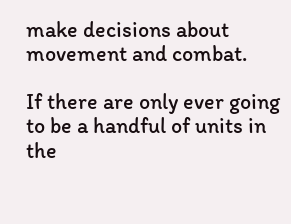make decisions about movement and combat.

If there are only ever going to be a handful of units in the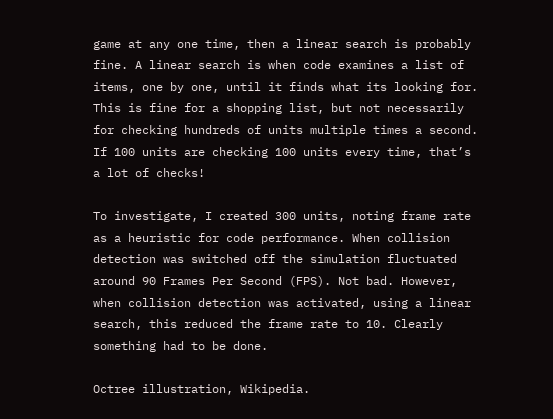game at any one time, then a linear search is probably fine. A linear search is when code examines a list of items, one by one, until it finds what its looking for. This is fine for a shopping list, but not necessarily for checking hundreds of units multiple times a second. If 100 units are checking 100 units every time, that’s a lot of checks!

To investigate, I created 300 units, noting frame rate as a heuristic for code performance. When collision detection was switched off the simulation fluctuated around 90 Frames Per Second (FPS). Not bad. However, when collision detection was activated, using a linear search, this reduced the frame rate to 10. Clearly something had to be done.

Octree illustration, Wikipedia.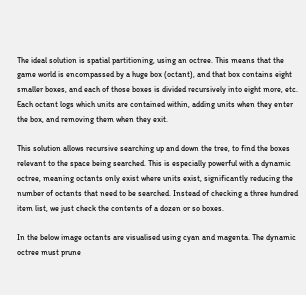The ideal solution is spatial partitioning, using an octree. This means that the game world is encompassed by a huge box (octant), and that box contains eight smaller boxes, and each of those boxes is divided recursively into eight more, etc. Each octant logs which units are contained within, adding units when they enter the box, and removing them when they exit.

This solution allows recursive searching up and down the tree, to find the boxes relevant to the space being searched. This is especially powerful with a dynamic octree, meaning octants only exist where units exist, significantly reducing the number of octants that need to be searched. Instead of checking a three hundred item list, we just check the contents of a dozen or so boxes.

In the below image octants are visualised using cyan and magenta. The dynamic octree must prune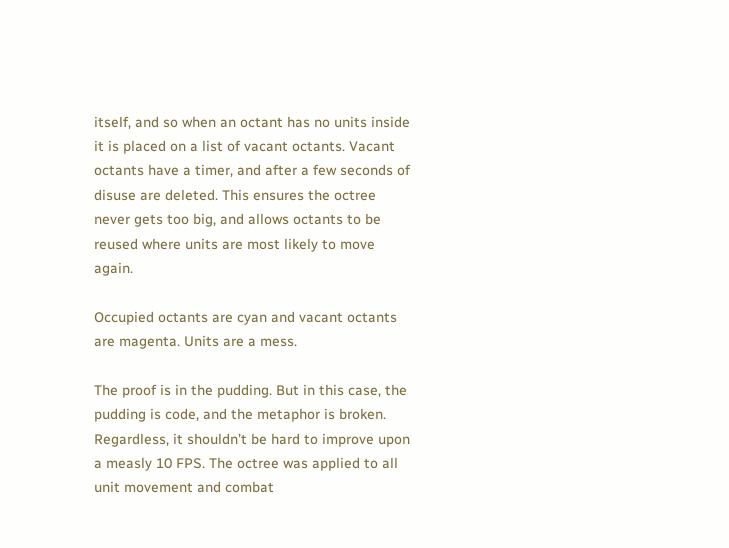itself, and so when an octant has no units inside it is placed on a list of vacant octants. Vacant octants have a timer, and after a few seconds of disuse are deleted. This ensures the octree never gets too big, and allows octants to be reused where units are most likely to move again.

Occupied octants are cyan and vacant octants are magenta. Units are a mess.

The proof is in the pudding. But in this case, the pudding is code, and the metaphor is broken. Regardless, it shouldn’t be hard to improve upon a measly 10 FPS. The octree was applied to all unit movement and combat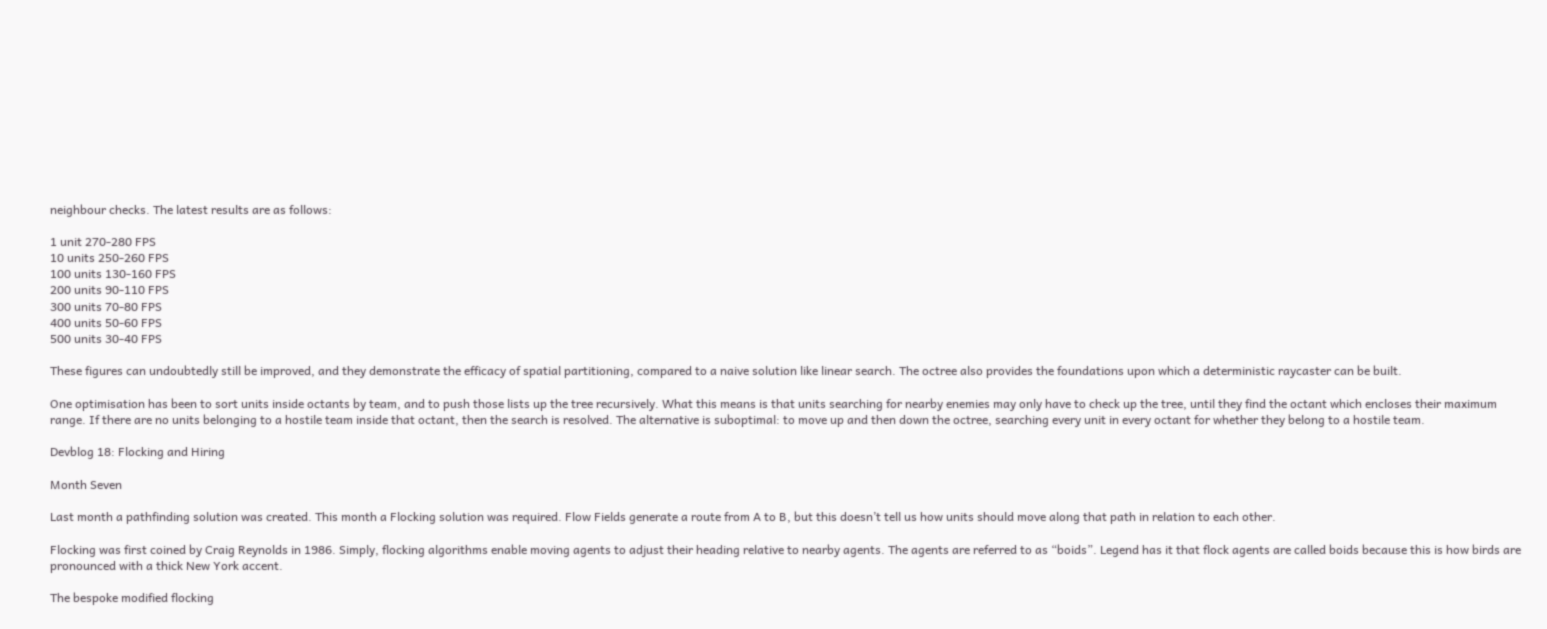neighbour checks. The latest results are as follows:

1 unit 270-280 FPS
10 units 250-260 FPS
100 units 130-160 FPS
200 units 90-110 FPS
300 units 70-80 FPS
400 units 50-60 FPS
500 units 30-40 FPS

These figures can undoubtedly still be improved, and they demonstrate the efficacy of spatial partitioning, compared to a naive solution like linear search. The octree also provides the foundations upon which a deterministic raycaster can be built.

One optimisation has been to sort units inside octants by team, and to push those lists up the tree recursively. What this means is that units searching for nearby enemies may only have to check up the tree, until they find the octant which encloses their maximum range. If there are no units belonging to a hostile team inside that octant, then the search is resolved. The alternative is suboptimal: to move up and then down the octree, searching every unit in every octant for whether they belong to a hostile team.

Devblog 18: Flocking and Hiring

Month Seven

Last month a pathfinding solution was created. This month a Flocking solution was required. Flow Fields generate a route from A to B, but this doesn’t tell us how units should move along that path in relation to each other.

Flocking was first coined by Craig Reynolds in 1986. Simply, flocking algorithms enable moving agents to adjust their heading relative to nearby agents. The agents are referred to as “boids”. Legend has it that flock agents are called boids because this is how birds are pronounced with a thick New York accent.

The bespoke modified flocking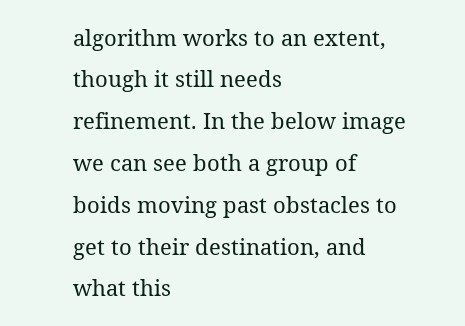algorithm works to an extent, though it still needs refinement. In the below image we can see both a group of boids moving past obstacles to get to their destination, and what this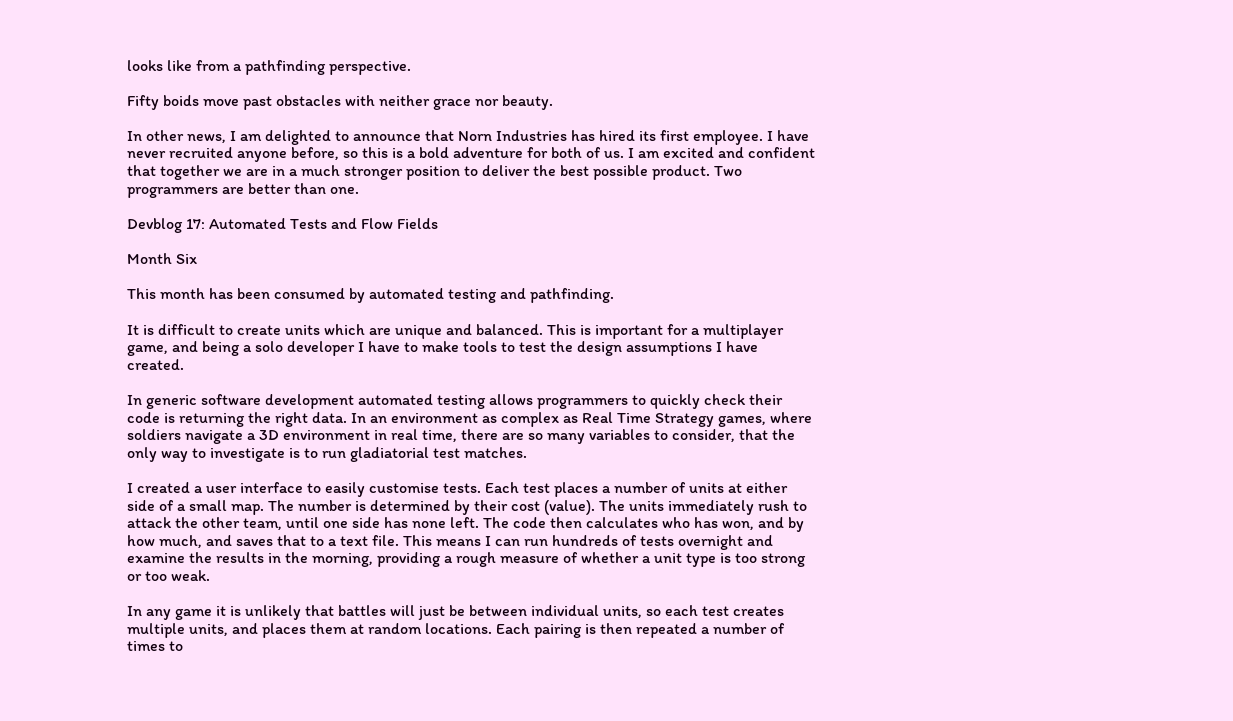looks like from a pathfinding perspective.

Fifty boids move past obstacles with neither grace nor beauty.

In other news, I am delighted to announce that Norn Industries has hired its first employee. I have never recruited anyone before, so this is a bold adventure for both of us. I am excited and confident that together we are in a much stronger position to deliver the best possible product. Two programmers are better than one.

Devblog 17: Automated Tests and Flow Fields

Month Six

This month has been consumed by automated testing and pathfinding.

It is difficult to create units which are unique and balanced. This is important for a multiplayer game, and being a solo developer I have to make tools to test the design assumptions I have created.

In generic software development automated testing allows programmers to quickly check their code is returning the right data. In an environment as complex as Real Time Strategy games, where soldiers navigate a 3D environment in real time, there are so many variables to consider, that the only way to investigate is to run gladiatorial test matches.

I created a user interface to easily customise tests. Each test places a number of units at either side of a small map. The number is determined by their cost (value). The units immediately rush to attack the other team, until one side has none left. The code then calculates who has won, and by how much, and saves that to a text file. This means I can run hundreds of tests overnight and examine the results in the morning, providing a rough measure of whether a unit type is too strong or too weak.

In any game it is unlikely that battles will just be between individual units, so each test creates multiple units, and places them at random locations. Each pairing is then repeated a number of times to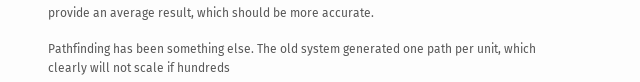provide an average result, which should be more accurate.

Pathfinding has been something else. The old system generated one path per unit, which clearly will not scale if hundreds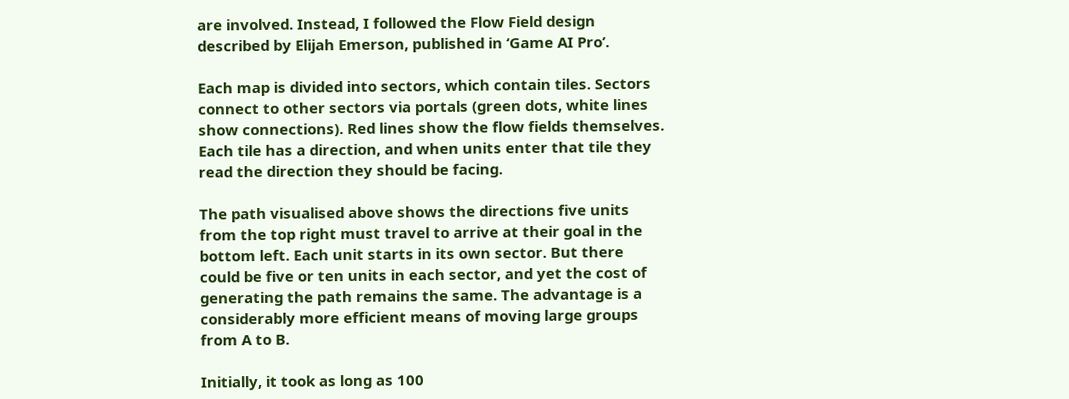are involved. Instead, I followed the Flow Field design described by Elijah Emerson, published in ‘Game AI Pro’.

Each map is divided into sectors, which contain tiles. Sectors connect to other sectors via portals (green dots, white lines show connections). Red lines show the flow fields themselves. Each tile has a direction, and when units enter that tile they read the direction they should be facing.

The path visualised above shows the directions five units from the top right must travel to arrive at their goal in the bottom left. Each unit starts in its own sector. But there could be five or ten units in each sector, and yet the cost of generating the path remains the same. The advantage is a considerably more efficient means of moving large groups from A to B.

Initially, it took as long as 100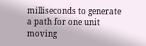milliseconds to generate a path for one unit moving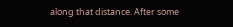along that distance. After some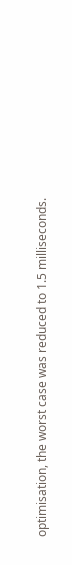optimisation, the worst case was reduced to 1.5 milliseconds.